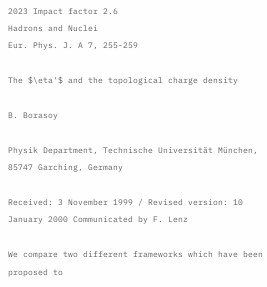2023 Impact factor 2.6
Hadrons and Nuclei
Eur. Phys. J. A 7, 255-259

The $\eta'$ and the topological charge density

B. Borasoy

Physik Department, Technische Universität München, 85747 Garching, Germany

Received: 3 November 1999 / Revised version: 10 January 2000 Communicated by F. Lenz

We compare two different frameworks which have been proposed to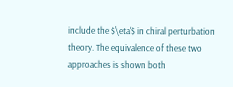include the $\eta'$ in chiral perturbation theory. The equivalence of these two approaches is shown both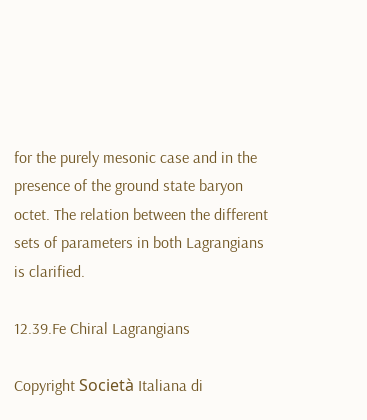for the purely mesonic case and in the presence of the ground state baryon octet. The relation between the different sets of parameters in both Lagrangians is clarified.

12.39.Fe Chiral Lagrangians

Copyright Società Italiana di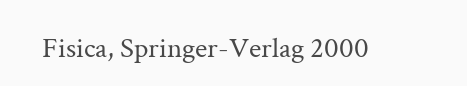Fisica, Springer-Verlag 2000